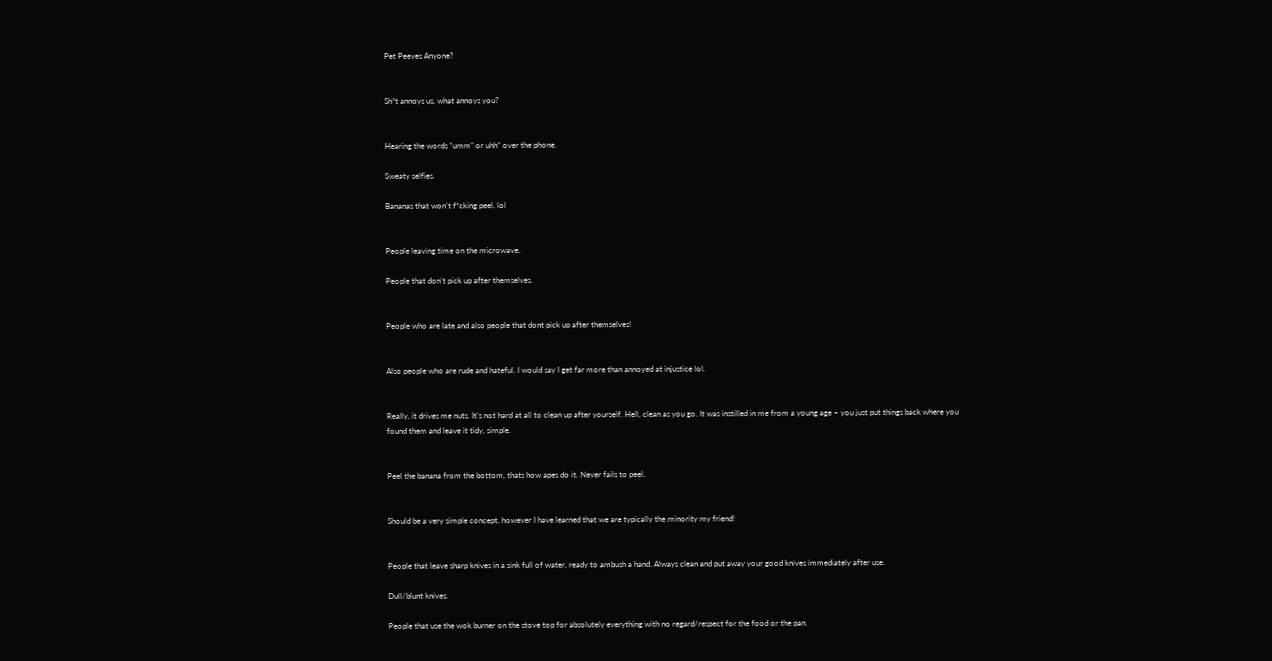Pet Peeves Anyone?


Sh*t annoys us, what annoys you?


Hearing the words “umm” or uhh” over the phone.

Sweaty selfies.

Bananas that won’t f*cking peel. lol


People leaving time on the microwave.

People that don’t pick up after themselves.


People who are late and also people that dont pick up after themselves!


Also people who are rude and hateful. I would say I get far more than annoyed at injustice lol.


Really, it drives me nuts. It’s not hard at all to clean up after yourself. Hell, clean as you go. It was instilled in me from a young age – you just put things back where you found them and leave it tidy, simple.


Peel the banana from the bottom, thats how apes do it. Never fails to peel.


Should be a very simple concept, however I have learned that we are typically the minority my friend!


People that leave sharp knives in a sink full of water, ready to ambush a hand. Always clean and put away your good knives immediately after use.

Dull/blunt knives.

People that use the wok burner on the stove top for absolutely everything with no regard/respect for the food or the pan.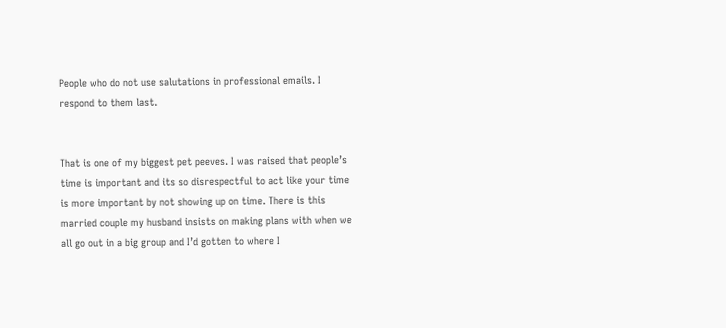People who do not use salutations in professional emails. I respond to them last.


That is one of my biggest pet peeves. I was raised that people’s time is important and its so disrespectful to act like your time is more important by not showing up on time. There is this married couple my husband insists on making plans with when we all go out in a big group and I’d gotten to where I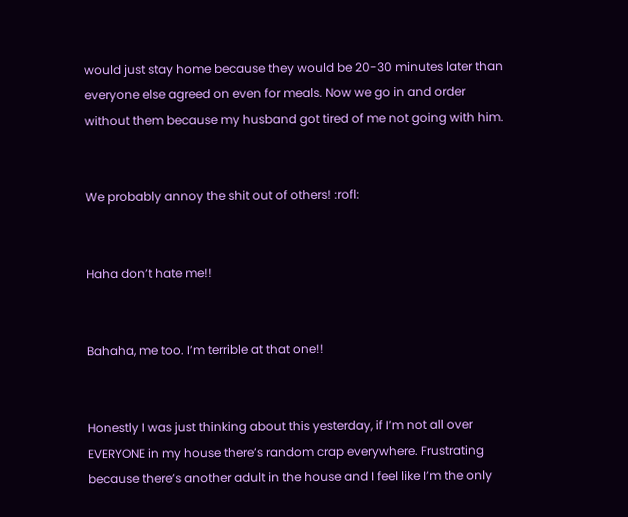would just stay home because they would be 20-30 minutes later than everyone else agreed on even for meals. Now we go in and order without them because my husband got tired of me not going with him.


We probably annoy the shit out of others! :rofl:


Haha don’t hate me!!


Bahaha, me too. I’m terrible at that one!!


Honestly I was just thinking about this yesterday, if I’m not all over EVERYONE in my house there’s random crap everywhere. Frustrating because there’s another adult in the house and I feel like I’m the only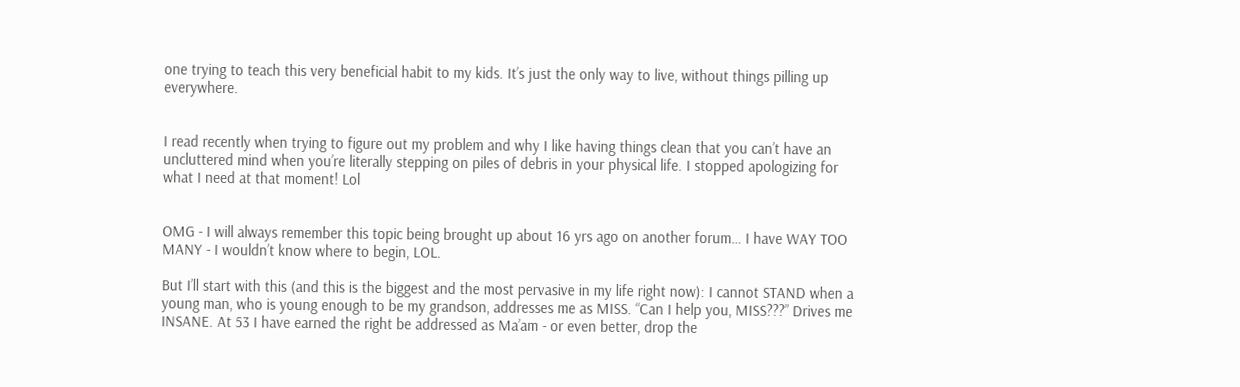one trying to teach this very beneficial habit to my kids. It’s just the only way to live, without things pilling up everywhere.


I read recently when trying to figure out my problem and why I like having things clean that you can’t have an uncluttered mind when you’re literally stepping on piles of debris in your physical life. I stopped apologizing for what I need at that moment! Lol


OMG - I will always remember this topic being brought up about 16 yrs ago on another forum… I have WAY TOO MANY - I wouldn’t know where to begin, LOL.

But I’ll start with this (and this is the biggest and the most pervasive in my life right now): I cannot STAND when a young man, who is young enough to be my grandson, addresses me as MISS. “Can I help you, MISS???” Drives me INSANE. At 53 I have earned the right be addressed as Ma’am - or even better, drop the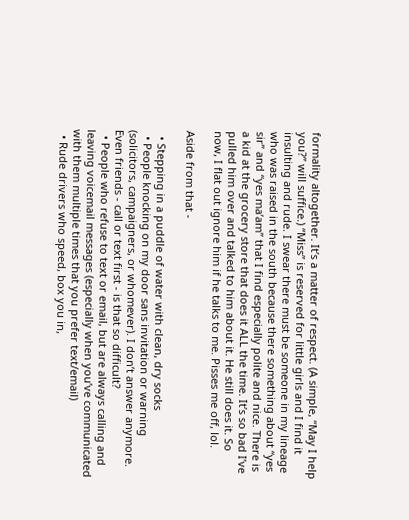formality altogether. It’s a matter of respect. (A simple, “May I help you?” will suffice.) “Miss” is reserved for little girls and I find it insulting and rude. I swear there must be someone in my lineage who was raised in the south because there something about “yes sir” and “yes ma’am” that I find especially polite and nice. There is a kid at the grocery store that does it ALL the time. It’s so bad I’ve pulled him over and talked to him about it. He still does it. So now, I flat out ignore him if he talks to me. Pisses me off, lol.

Aside from that -

  • Stepping in a puddle of water with clean, dry socks
  • People knocking on my door sans invitation or warning (solicitors, campaigners, or whomever). I don’t answer anymore. Even friends - call or text first - is that so difficult?
  • People who refuse to text or email, but are always calling and leaving voicemail messages (especially when you’ve communicated with them multiple times that you prefer text/email)
  • Rude drivers who speed, box you in,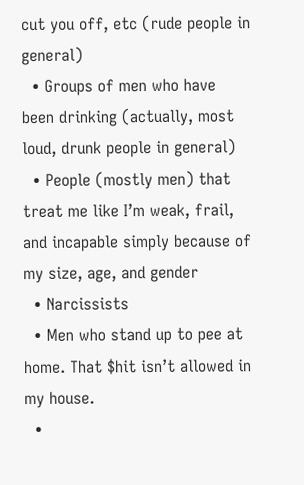cut you off, etc (rude people in general)
  • Groups of men who have been drinking (actually, most loud, drunk people in general)
  • People (mostly men) that treat me like I’m weak, frail, and incapable simply because of my size, age, and gender
  • Narcissists
  • Men who stand up to pee at home. That $hit isn’t allowed in my house.
  •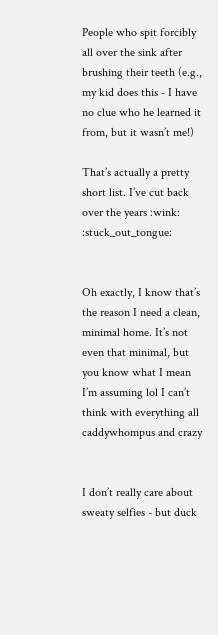People who spit forcibly all over the sink after brushing their teeth (e.g., my kid does this - I have no clue who he learned it from, but it wasn’t me!)

That’s actually a pretty short list. I’ve cut back over the years :wink: :stuck_out_tongue:


Oh exactly, I know that’s the reason I need a clean, minimal home. It’s not even that minimal, but you know what I mean I’m assuming lol I can’t think with everything all caddywhompus and crazy


I don’t really care about sweaty selfies - but duck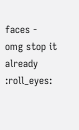faces - omg stop it already :roll_eyes: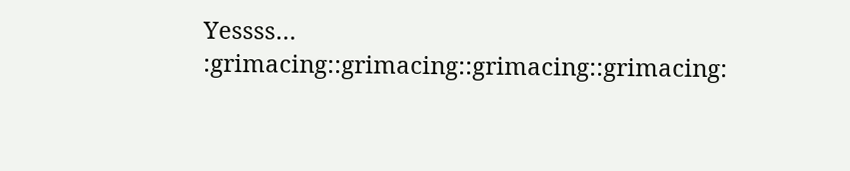Yessss… :grimacing::grimacing::grimacing::grimacing: